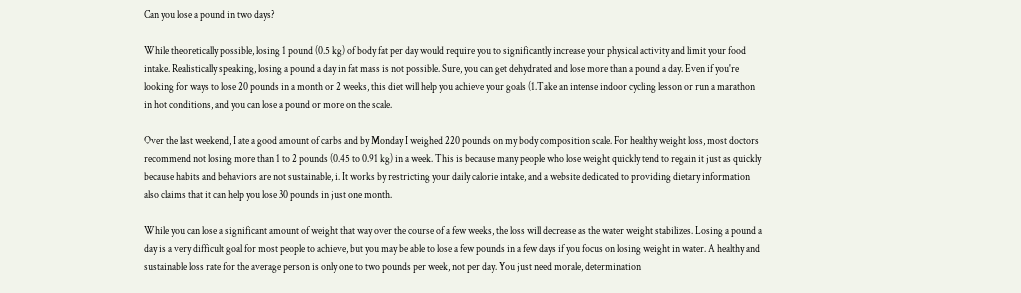Can you lose a pound in two days?

While theoretically possible, losing 1 pound (0.5 kg) of body fat per day would require you to significantly increase your physical activity and limit your food intake. Realistically speaking, losing a pound a day in fat mass is not possible. Sure, you can get dehydrated and lose more than a pound a day. Even if you're looking for ways to lose 20 pounds in a month or 2 weeks, this diet will help you achieve your goals (1.Take an intense indoor cycling lesson or run a marathon in hot conditions, and you can lose a pound or more on the scale.

Over the last weekend, I ate a good amount of carbs and by Monday I weighed 220 pounds on my body composition scale. For healthy weight loss, most doctors recommend not losing more than 1 to 2 pounds (0.45 to 0.91 kg) in a week. This is because many people who lose weight quickly tend to regain it just as quickly because habits and behaviors are not sustainable, i. It works by restricting your daily calorie intake, and a website dedicated to providing dietary information also claims that it can help you lose 30 pounds in just one month.

While you can lose a significant amount of weight that way over the course of a few weeks, the loss will decrease as the water weight stabilizes. Losing a pound a day is a very difficult goal for most people to achieve, but you may be able to lose a few pounds in a few days if you focus on losing weight in water. A healthy and sustainable loss rate for the average person is only one to two pounds per week, not per day. You just need morale, determination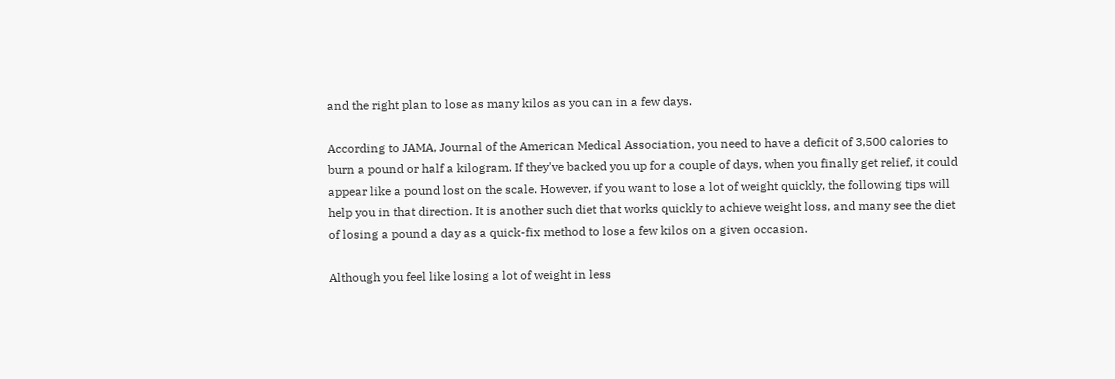and the right plan to lose as many kilos as you can in a few days.

According to JAMA, Journal of the American Medical Association, you need to have a deficit of 3,500 calories to burn a pound or half a kilogram. If they've backed you up for a couple of days, when you finally get relief, it could appear like a pound lost on the scale. However, if you want to lose a lot of weight quickly, the following tips will help you in that direction. It is another such diet that works quickly to achieve weight loss, and many see the diet of losing a pound a day as a quick-fix method to lose a few kilos on a given occasion.

Although you feel like losing a lot of weight in less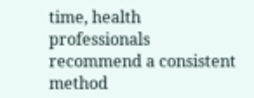time, health professionals recommend a consistent method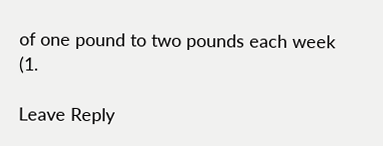of one pound to two pounds each week (1.

Leave Reply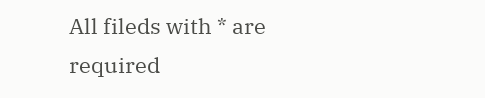All fileds with * are required